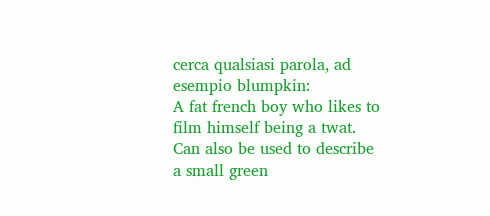cerca qualsiasi parola, ad esempio blumpkin:
A fat french boy who likes to film himself being a twat. Can also be used to describe a small green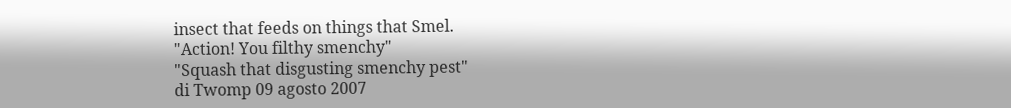insect that feeds on things that Smel.
"Action! You filthy smenchy"
"Squash that disgusting smenchy pest"
di Twomp 09 agosto 2007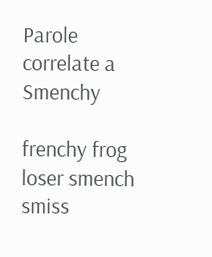Parole correlate a Smenchy

frenchy frog loser smench smiss